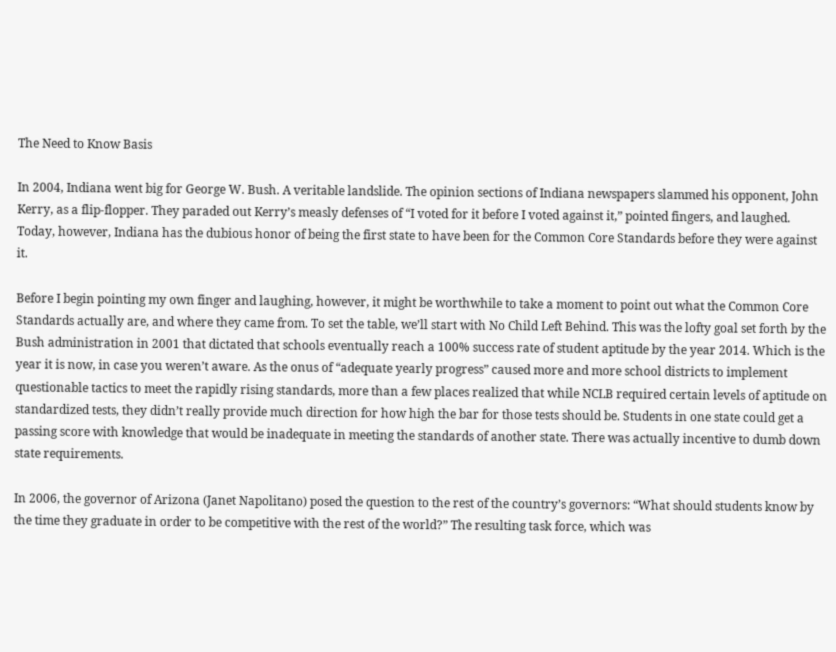The Need to Know Basis

In 2004, Indiana went big for George W. Bush. A veritable landslide. The opinion sections of Indiana newspapers slammed his opponent, John Kerry, as a flip-flopper. They paraded out Kerry’s measly defenses of “I voted for it before I voted against it,” pointed fingers, and laughed. Today, however, Indiana has the dubious honor of being the first state to have been for the Common Core Standards before they were against it.

Before I begin pointing my own finger and laughing, however, it might be worthwhile to take a moment to point out what the Common Core Standards actually are, and where they came from. To set the table, we’ll start with No Child Left Behind. This was the lofty goal set forth by the Bush administration in 2001 that dictated that schools eventually reach a 100% success rate of student aptitude by the year 2014. Which is the year it is now, in case you weren’t aware. As the onus of “adequate yearly progress” caused more and more school districts to implement questionable tactics to meet the rapidly rising standards, more than a few places realized that while NCLB required certain levels of aptitude on standardized tests, they didn’t really provide much direction for how high the bar for those tests should be. Students in one state could get a passing score with knowledge that would be inadequate in meeting the standards of another state. There was actually incentive to dumb down state requirements.

In 2006, the governor of Arizona (Janet Napolitano) posed the question to the rest of the country’s governors: “What should students know by the time they graduate in order to be competitive with the rest of the world?” The resulting task force, which was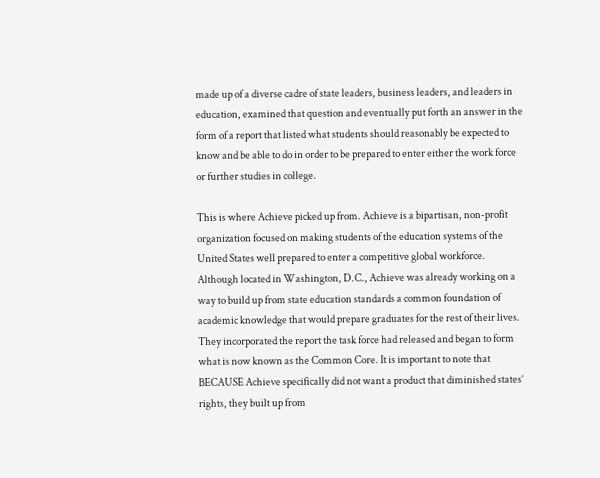made up of a diverse cadre of state leaders, business leaders, and leaders in education, examined that question and eventually put forth an answer in the form of a report that listed what students should reasonably be expected to know and be able to do in order to be prepared to enter either the work force or further studies in college.

This is where Achieve picked up from. Achieve is a bipartisan, non-profit organization focused on making students of the education systems of the United States well prepared to enter a competitive global workforce. Although located in Washington, D.C., Achieve was already working on a way to build up from state education standards a common foundation of academic knowledge that would prepare graduates for the rest of their lives. They incorporated the report the task force had released and began to form what is now known as the Common Core. It is important to note that BECAUSE Achieve specifically did not want a product that diminished states’ rights, they built up from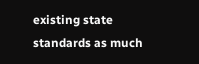existing state standards as much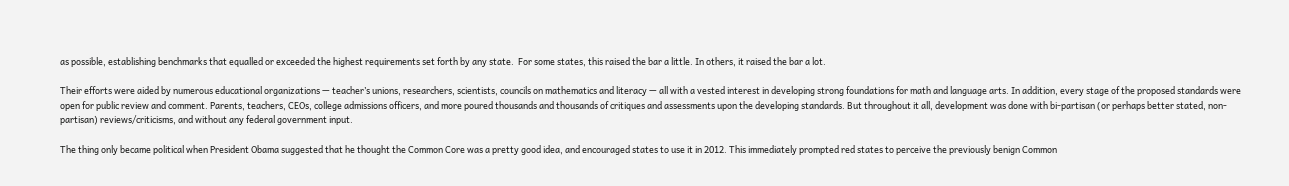as possible, establishing benchmarks that equalled or exceeded the highest requirements set forth by any state.  For some states, this raised the bar a little. In others, it raised the bar a lot.

Their efforts were aided by numerous educational organizations — teacher’s unions, researchers, scientists, councils on mathematics and literacy — all with a vested interest in developing strong foundations for math and language arts. In addition, every stage of the proposed standards were open for public review and comment. Parents, teachers, CEOs, college admissions officers, and more poured thousands and thousands of critiques and assessments upon the developing standards. But throughout it all, development was done with bi-partisan (or perhaps better stated, non-partisan) reviews/criticisms, and without any federal government input.

The thing only became political when President Obama suggested that he thought the Common Core was a pretty good idea, and encouraged states to use it in 2012. This immediately prompted red states to perceive the previously benign Common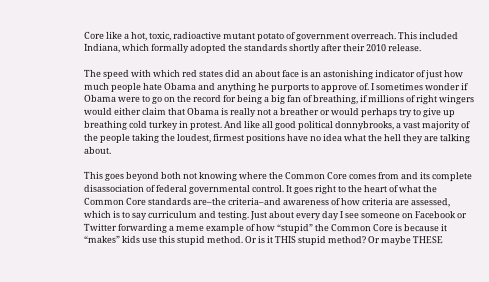Core like a hot, toxic, radioactive mutant potato of government overreach. This included Indiana, which formally adopted the standards shortly after their 2010 release.

The speed with which red states did an about face is an astonishing indicator of just how much people hate Obama and anything he purports to approve of. I sometimes wonder if Obama were to go on the record for being a big fan of breathing, if millions of right wingers would either claim that Obama is really not a breather or would perhaps try to give up breathing cold turkey in protest. And like all good political donnybrooks, a vast majority of the people taking the loudest, firmest positions have no idea what the hell they are talking about.

This goes beyond both not knowing where the Common Core comes from and its complete disassociation of federal governmental control. It goes right to the heart of what the Common Core standards are–the criteria–and awareness of how criteria are assessed, which is to say curriculum and testing. Just about every day I see someone on Facebook or Twitter forwarding a meme example of how “stupid” the Common Core is because it “makes” kids use this stupid method. Or is it THIS stupid method? Or maybe THESE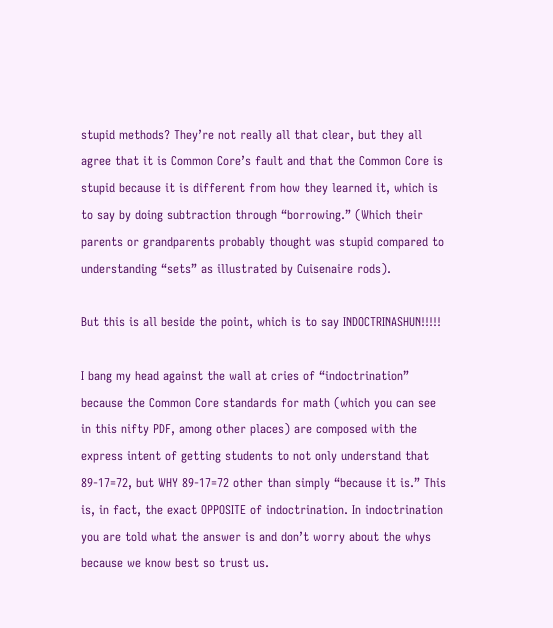stupid methods? They’re not really all that clear, but they all agree that it is Common Core’s fault and that the Common Core is stupid because it is different from how they learned it, which is to say by doing subtraction through “borrowing.” (Which their parents or grandparents probably thought was stupid compared to understanding “sets” as illustrated by Cuisenaire rods).

But this is all beside the point, which is to say INDOCTRINASHUN!!!!!

I bang my head against the wall at cries of “indoctrination” because the Common Core standards for math (which you can see in this nifty PDF, among other places) are composed with the express intent of getting students to not only understand that 89-17=72, but WHY 89-17=72 other than simply “because it is.” This is, in fact, the exact OPPOSITE of indoctrination. In indoctrination you are told what the answer is and don’t worry about the whys because we know best so trust us.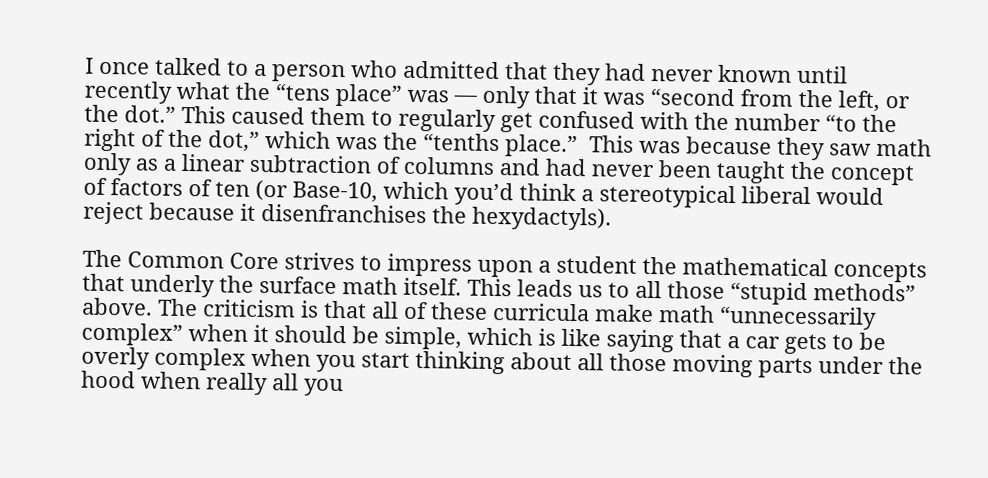I once talked to a person who admitted that they had never known until recently what the “tens place” was — only that it was “second from the left, or the dot.” This caused them to regularly get confused with the number “to the right of the dot,” which was the “tenths place.”  This was because they saw math only as a linear subtraction of columns and had never been taught the concept of factors of ten (or Base-10, which you’d think a stereotypical liberal would reject because it disenfranchises the hexydactyls).

The Common Core strives to impress upon a student the mathematical concepts that underly the surface math itself. This leads us to all those “stupid methods” above. The criticism is that all of these curricula make math “unnecessarily complex” when it should be simple, which is like saying that a car gets to be overly complex when you start thinking about all those moving parts under the hood when really all you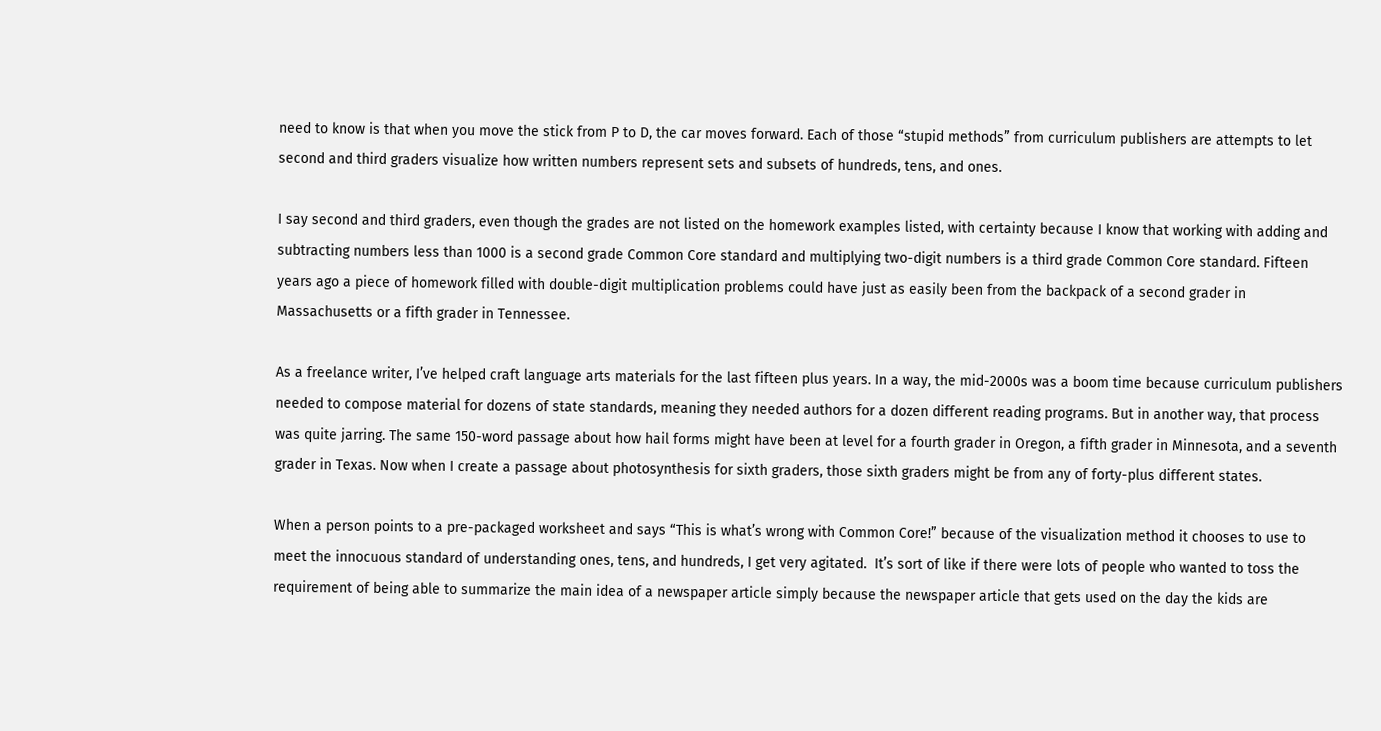need to know is that when you move the stick from P to D, the car moves forward. Each of those “stupid methods” from curriculum publishers are attempts to let second and third graders visualize how written numbers represent sets and subsets of hundreds, tens, and ones.

I say second and third graders, even though the grades are not listed on the homework examples listed, with certainty because I know that working with adding and subtracting numbers less than 1000 is a second grade Common Core standard and multiplying two-digit numbers is a third grade Common Core standard. Fifteen years ago a piece of homework filled with double-digit multiplication problems could have just as easily been from the backpack of a second grader in Massachusetts or a fifth grader in Tennessee.

As a freelance writer, I’ve helped craft language arts materials for the last fifteen plus years. In a way, the mid-2000s was a boom time because curriculum publishers needed to compose material for dozens of state standards, meaning they needed authors for a dozen different reading programs. But in another way, that process was quite jarring. The same 150-word passage about how hail forms might have been at level for a fourth grader in Oregon, a fifth grader in Minnesota, and a seventh grader in Texas. Now when I create a passage about photosynthesis for sixth graders, those sixth graders might be from any of forty-plus different states.

When a person points to a pre-packaged worksheet and says “This is what’s wrong with Common Core!” because of the visualization method it chooses to use to meet the innocuous standard of understanding ones, tens, and hundreds, I get very agitated.  It’s sort of like if there were lots of people who wanted to toss the requirement of being able to summarize the main idea of a newspaper article simply because the newspaper article that gets used on the day the kids are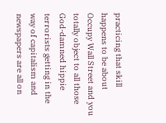practicing that skill happens to be about Occupy Wall Street and you totally object to all those God-damned hippie terrorists getting in the way of capitalism and newspapers are all on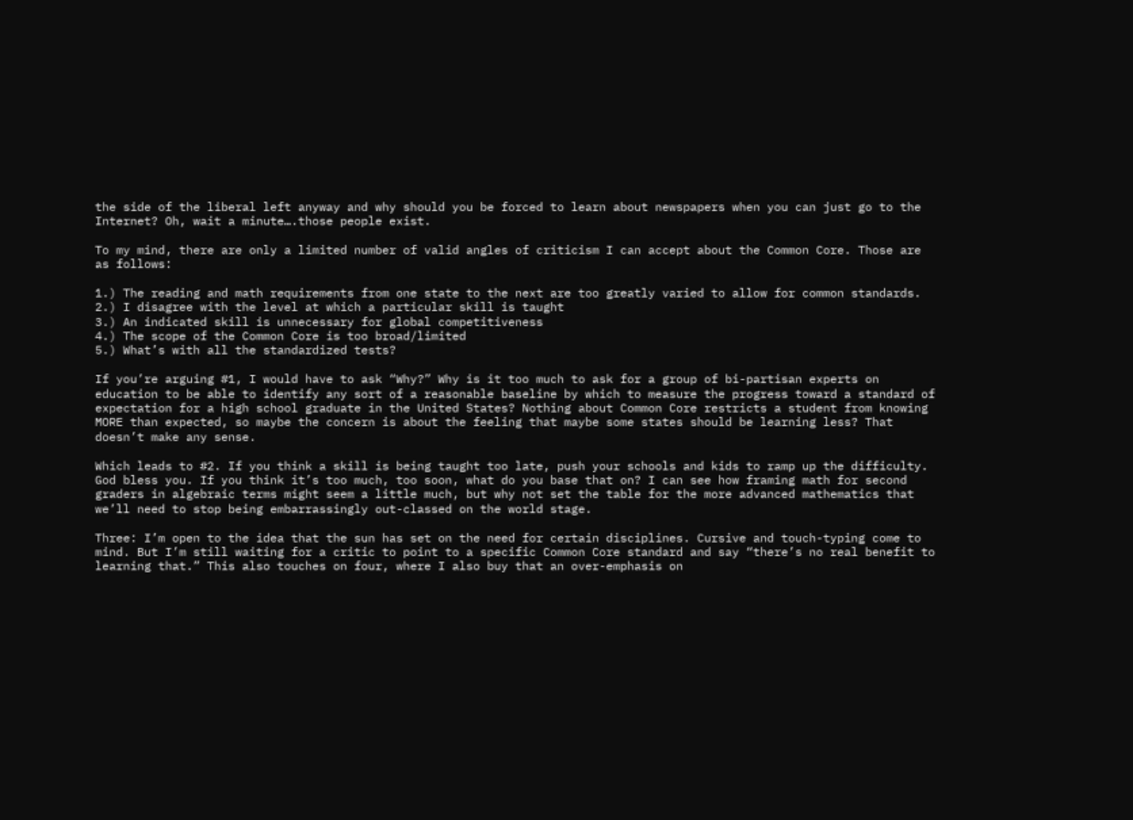the side of the liberal left anyway and why should you be forced to learn about newspapers when you can just go to the Internet? Oh, wait a minute….those people exist.

To my mind, there are only a limited number of valid angles of criticism I can accept about the Common Core. Those are as follows:

1.) The reading and math requirements from one state to the next are too greatly varied to allow for common standards.
2.) I disagree with the level at which a particular skill is taught
3.) An indicated skill is unnecessary for global competitiveness
4.) The scope of the Common Core is too broad/limited
5.) What’s with all the standardized tests?

If you’re arguing #1, I would have to ask “Why?” Why is it too much to ask for a group of bi-partisan experts on education to be able to identify any sort of a reasonable baseline by which to measure the progress toward a standard of expectation for a high school graduate in the United States? Nothing about Common Core restricts a student from knowing MORE than expected, so maybe the concern is about the feeling that maybe some states should be learning less? That doesn’t make any sense.

Which leads to #2. If you think a skill is being taught too late, push your schools and kids to ramp up the difficulty. God bless you. If you think it’s too much, too soon, what do you base that on? I can see how framing math for second graders in algebraic terms might seem a little much, but why not set the table for the more advanced mathematics that we’ll need to stop being embarrassingly out-classed on the world stage.

Three: I’m open to the idea that the sun has set on the need for certain disciplines. Cursive and touch-typing come to mind. But I’m still waiting for a critic to point to a specific Common Core standard and say “there’s no real benefit to learning that.” This also touches on four, where I also buy that an over-emphasis on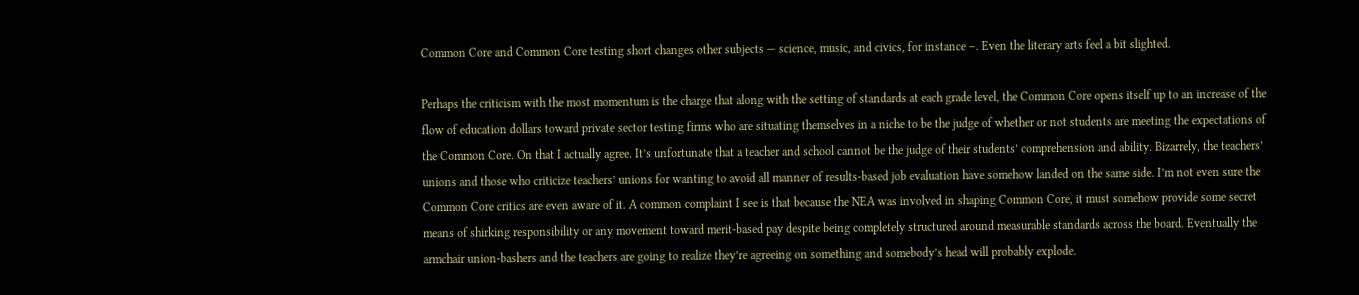Common Core and Common Core testing short changes other subjects — science, music, and civics, for instance –. Even the literary arts feel a bit slighted.

Perhaps the criticism with the most momentum is the charge that along with the setting of standards at each grade level, the Common Core opens itself up to an increase of the flow of education dollars toward private sector testing firms who are situating themselves in a niche to be the judge of whether or not students are meeting the expectations of the Common Core. On that I actually agree. It’s unfortunate that a teacher and school cannot be the judge of their students’ comprehension and ability. Bizarrely, the teachers’ unions and those who criticize teachers’ unions for wanting to avoid all manner of results-based job evaluation have somehow landed on the same side. I’m not even sure the Common Core critics are even aware of it. A common complaint I see is that because the NEA was involved in shaping Common Core, it must somehow provide some secret means of shirking responsibility or any movement toward merit-based pay despite being completely structured around measurable standards across the board. Eventually the armchair union-bashers and the teachers are going to realize they’re agreeing on something and somebody’s head will probably explode.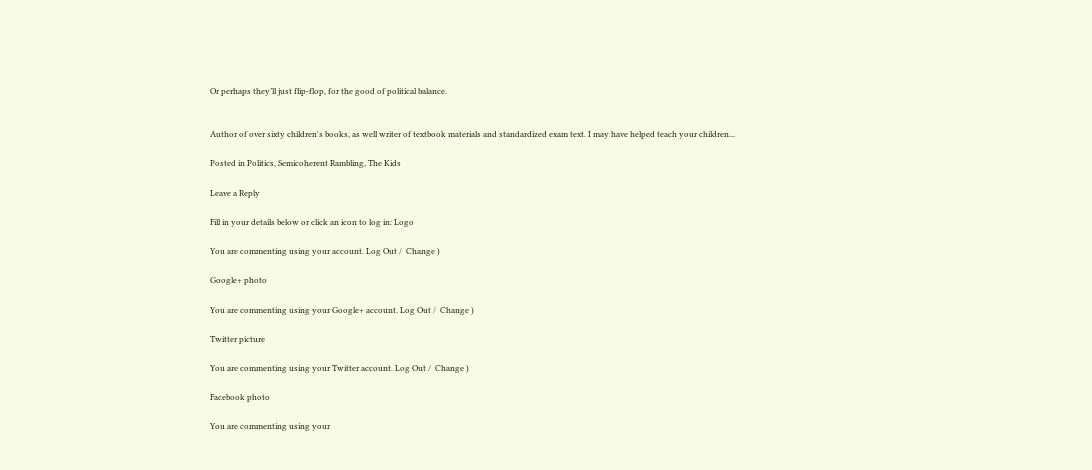Or perhaps they’ll just flip-flop, for the good of political balance.


Author of over sixty children's books, as well writer of textbook materials and standardized exam text. I may have helped teach your children...

Posted in Politics, Semicoherent Rambling, The Kids

Leave a Reply

Fill in your details below or click an icon to log in: Logo

You are commenting using your account. Log Out /  Change )

Google+ photo

You are commenting using your Google+ account. Log Out /  Change )

Twitter picture

You are commenting using your Twitter account. Log Out /  Change )

Facebook photo

You are commenting using your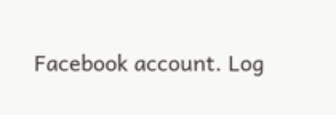Facebook account. Log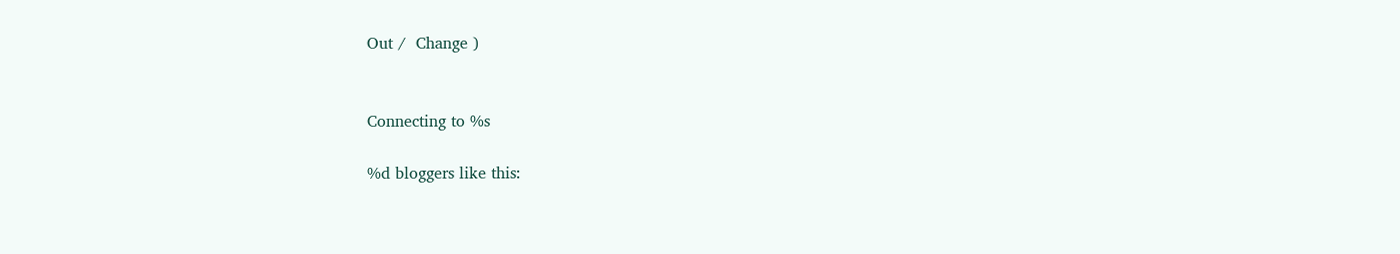Out /  Change )


Connecting to %s

%d bloggers like this: